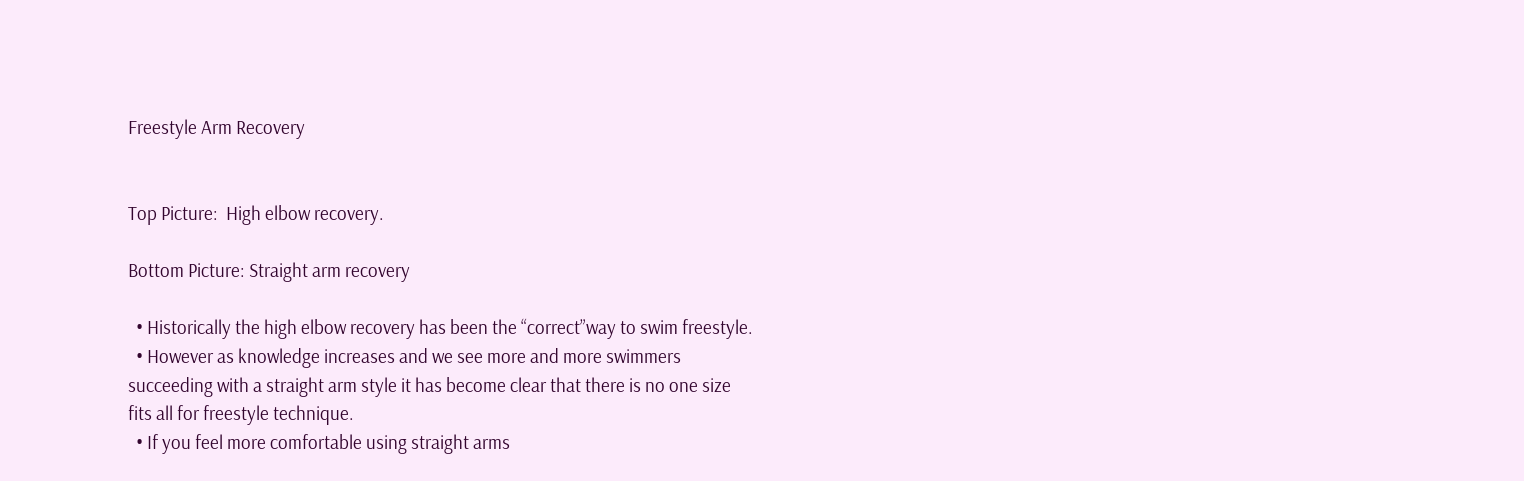Freestyle Arm Recovery


Top Picture:  High elbow recovery.

Bottom Picture: Straight arm recovery

  • Historically the high elbow recovery has been the “correct”way to swim freestyle.
  • However as knowledge increases and we see more and more swimmers succeeding with a straight arm style it has become clear that there is no one size fits all for freestyle technique.
  • If you feel more comfortable using straight arms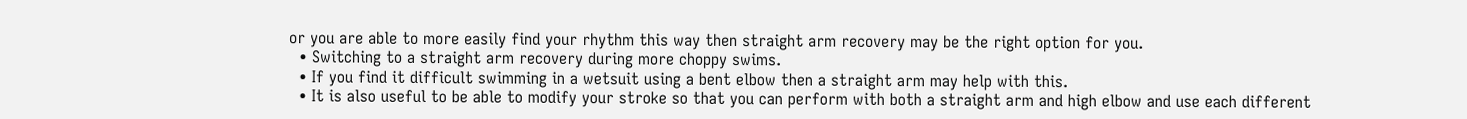or you are able to more easily find your rhythm this way then straight arm recovery may be the right option for you.
  • Switching to a straight arm recovery during more choppy swims.
  • If you find it difficult swimming in a wetsuit using a bent elbow then a straight arm may help with this.
  • It is also useful to be able to modify your stroke so that you can perform with both a straight arm and high elbow and use each different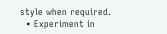style when required.
  • Experiment in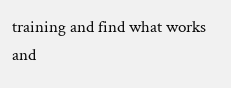training and find what works and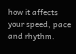how it affects your speed, pace and rhythm.